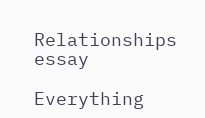Relationships essay

Everything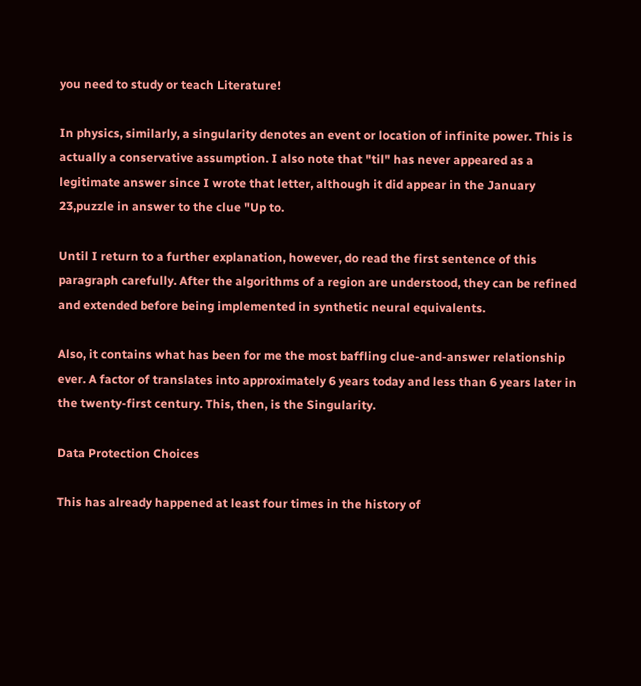you need to study or teach Literature!

In physics, similarly, a singularity denotes an event or location of infinite power. This is actually a conservative assumption. I also note that "til" has never appeared as a legitimate answer since I wrote that letter, although it did appear in the January 23,puzzle in answer to the clue "Up to.

Until I return to a further explanation, however, do read the first sentence of this paragraph carefully. After the algorithms of a region are understood, they can be refined and extended before being implemented in synthetic neural equivalents.

Also, it contains what has been for me the most baffling clue-and-answer relationship ever. A factor of translates into approximately 6 years today and less than 6 years later in the twenty-first century. This, then, is the Singularity.

Data Protection Choices

This has already happened at least four times in the history of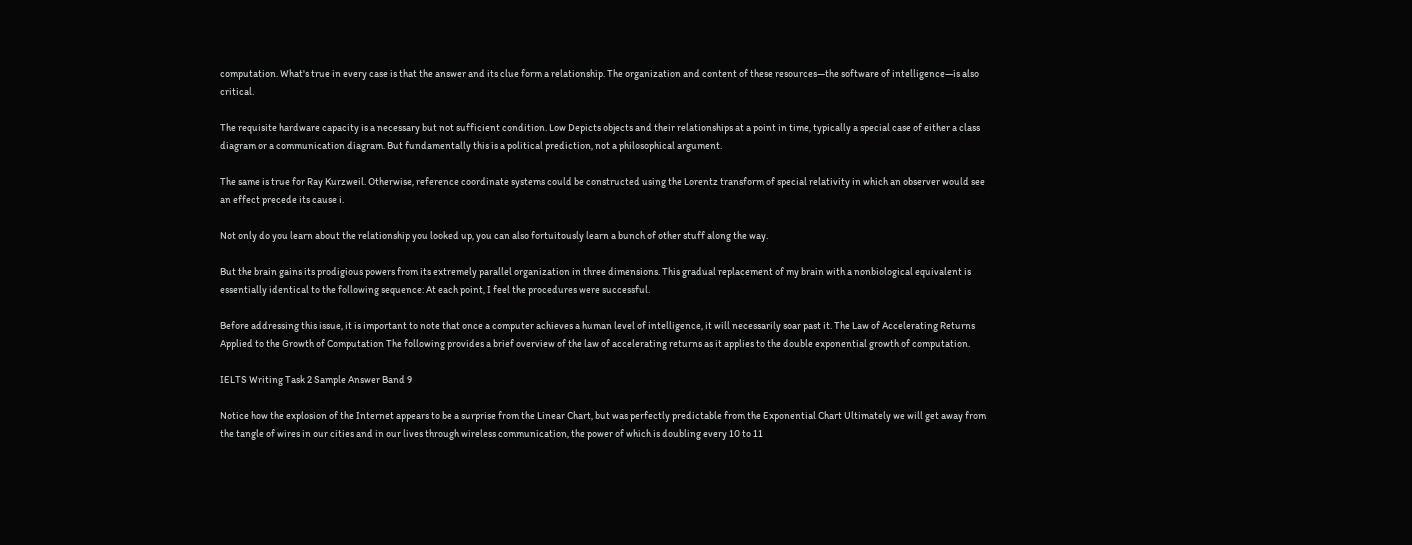computation. What's true in every case is that the answer and its clue form a relationship. The organization and content of these resources—the software of intelligence—is also critical.

The requisite hardware capacity is a necessary but not sufficient condition. Low Depicts objects and their relationships at a point in time, typically a special case of either a class diagram or a communication diagram. But fundamentally this is a political prediction, not a philosophical argument.

The same is true for Ray Kurzweil. Otherwise, reference coordinate systems could be constructed using the Lorentz transform of special relativity in which an observer would see an effect precede its cause i.

Not only do you learn about the relationship you looked up, you can also fortuitously learn a bunch of other stuff along the way.

But the brain gains its prodigious powers from its extremely parallel organization in three dimensions. This gradual replacement of my brain with a nonbiological equivalent is essentially identical to the following sequence: At each point, I feel the procedures were successful.

Before addressing this issue, it is important to note that once a computer achieves a human level of intelligence, it will necessarily soar past it. The Law of Accelerating Returns Applied to the Growth of Computation The following provides a brief overview of the law of accelerating returns as it applies to the double exponential growth of computation.

IELTS Writing Task 2 Sample Answer Band 9

Notice how the explosion of the Internet appears to be a surprise from the Linear Chart, but was perfectly predictable from the Exponential Chart Ultimately we will get away from the tangle of wires in our cities and in our lives through wireless communication, the power of which is doubling every 10 to 11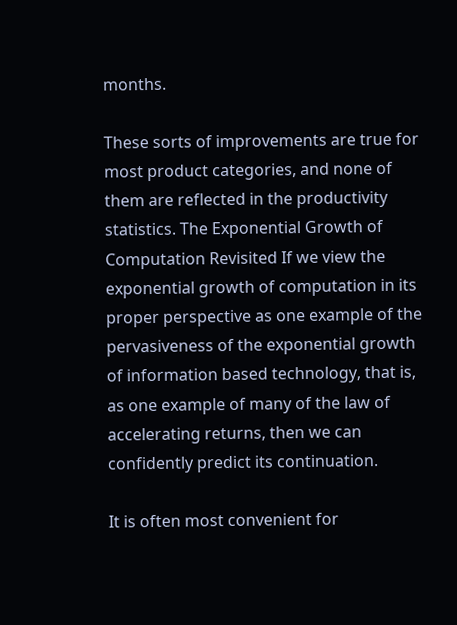months.

These sorts of improvements are true for most product categories, and none of them are reflected in the productivity statistics. The Exponential Growth of Computation Revisited If we view the exponential growth of computation in its proper perspective as one example of the pervasiveness of the exponential growth of information based technology, that is, as one example of many of the law of accelerating returns, then we can confidently predict its continuation.

It is often most convenient for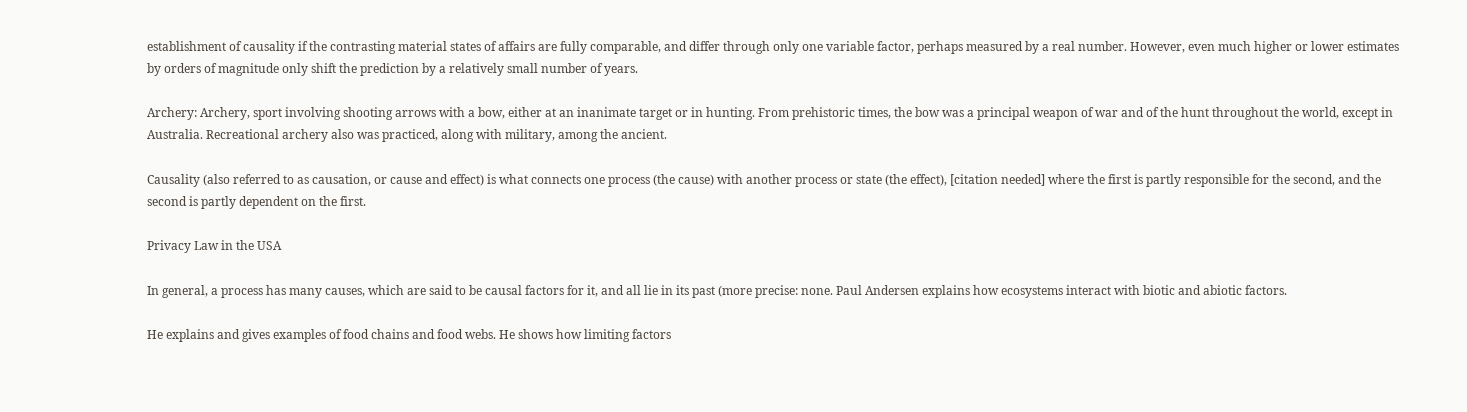establishment of causality if the contrasting material states of affairs are fully comparable, and differ through only one variable factor, perhaps measured by a real number. However, even much higher or lower estimates by orders of magnitude only shift the prediction by a relatively small number of years.

Archery: Archery, sport involving shooting arrows with a bow, either at an inanimate target or in hunting. From prehistoric times, the bow was a principal weapon of war and of the hunt throughout the world, except in Australia. Recreational archery also was practiced, along with military, among the ancient.

Causality (also referred to as causation, or cause and effect) is what connects one process (the cause) with another process or state (the effect), [citation needed] where the first is partly responsible for the second, and the second is partly dependent on the first.

Privacy Law in the USA

In general, a process has many causes, which are said to be causal factors for it, and all lie in its past (more precise: none. Paul Andersen explains how ecosystems interact with biotic and abiotic factors.

He explains and gives examples of food chains and food webs. He shows how limiting factors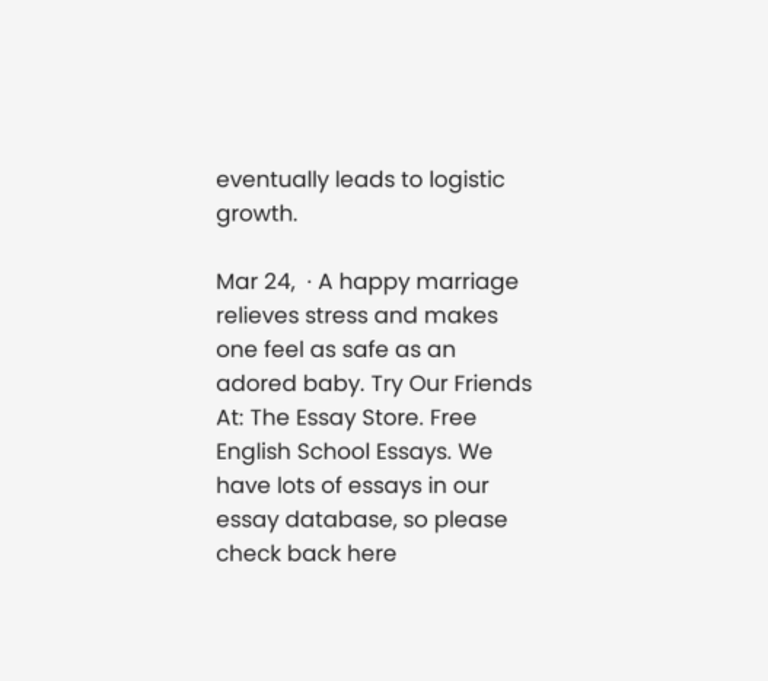eventually leads to logistic growth.

Mar 24,  · A happy marriage relieves stress and makes one feel as safe as an adored baby. Try Our Friends At: The Essay Store. Free English School Essays. We have lots of essays in our essay database, so please check back here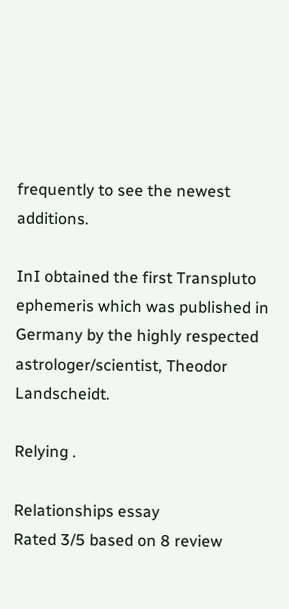frequently to see the newest additions.

InI obtained the first Transpluto ephemeris which was published in Germany by the highly respected astrologer/scientist, Theodor Landscheidt.

Relying .

Relationships essay
Rated 3/5 based on 8 review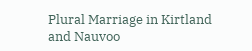Plural Marriage in Kirtland and Nauvoo